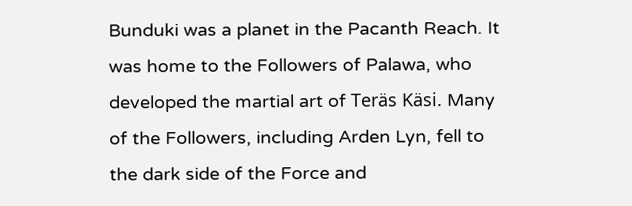Bunduki was a planet in the Pacanth Reach. It was home to the Followers of Palawa, who developed the martial art of Teräs Käsi. Many of the Followers, including Arden Lyn, fell to the dark side of the Force and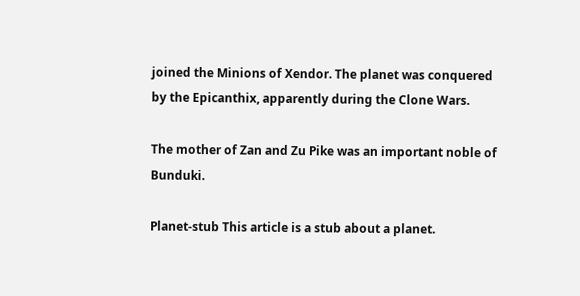joined the Minions of Xendor. The planet was conquered by the Epicanthix, apparently during the Clone Wars.

The mother of Zan and Zu Pike was an important noble of Bunduki.

Planet-stub This article is a stub about a planet.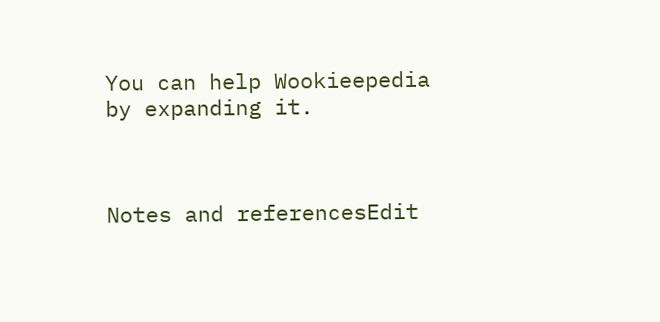You can help Wookieepedia by expanding it.



Notes and referencesEdit